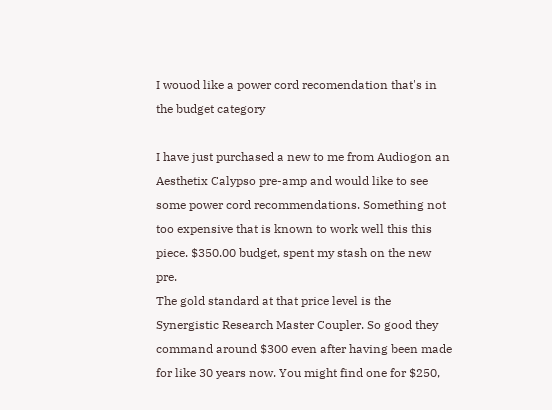I wouod like a power cord recomendation that's in the budget category

I have just purchased a new to me from Audiogon an Aesthetix Calypso pre-amp and would like to see some power cord recommendations. Something not too expensive that is known to work well this this piece. $350.00 budget, spent my stash on the new pre.
The gold standard at that price level is the Synergistic Research Master Coupler. So good they command around $300 even after having been made for like 30 years now. You might find one for $250,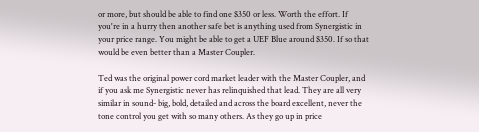or more, but should be able to find one $350 or less. Worth the effort. If you're in a hurry then another safe bet is anything used from Synergistic in your price range. You might be able to get a UEF Blue around $350. If so that would be even better than a Master Coupler.

Ted was the original power cord market leader with the Master Coupler, and if you ask me Synergistic never has relinquished that lead. They are all very similar in sound- big, bold, detailed and across the board excellent, never the tone control you get with so many others. As they go up in price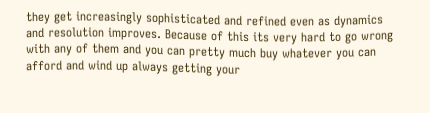they get increasingly sophisticated and refined even as dynamics and resolution improves. Because of this its very hard to go wrong with any of them and you can pretty much buy whatever you can afford and wind up always getting your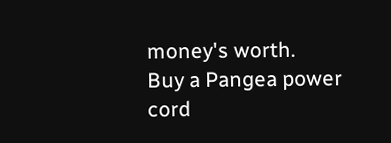money's worth.
Buy a Pangea power cord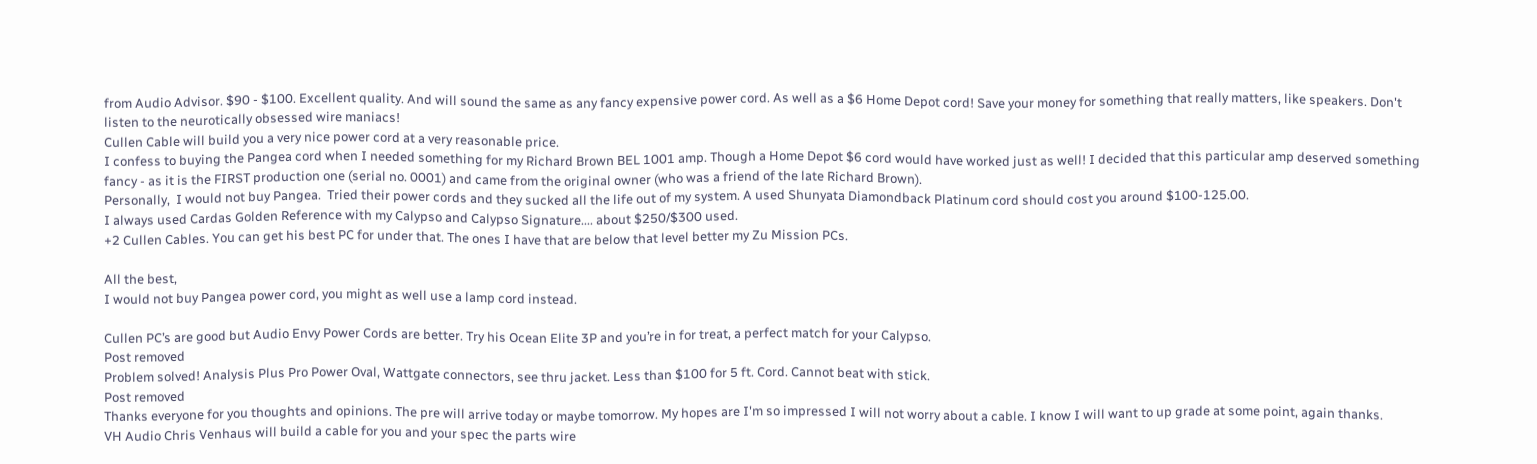from Audio Advisor. $90 - $100. Excellent quality. And will sound the same as any fancy expensive power cord. As well as a $6 Home Depot cord! Save your money for something that really matters, like speakers. Don't listen to the neurotically obsessed wire maniacs!
Cullen Cable will build you a very nice power cord at a very reasonable price.
I confess to buying the Pangea cord when I needed something for my Richard Brown BEL 1001 amp. Though a Home Depot $6 cord would have worked just as well! I decided that this particular amp deserved something fancy - as it is the FIRST production one (serial no. 0001) and came from the original owner (who was a friend of the late Richard Brown).
Personally,  I would not buy Pangea.  Tried their power cords and they sucked all the life out of my system. A used Shunyata Diamondback Platinum cord should cost you around $100-125.00.
I always used Cardas Golden Reference with my Calypso and Calypso Signature.... about $250/$300 used.
+2 Cullen Cables. You can get his best PC for under that. The ones I have that are below that level better my Zu Mission PCs.

All the best,
I would not buy Pangea power cord, you might as well use a lamp cord instead.

Cullen PC’s are good but Audio Envy Power Cords are better. Try his Ocean Elite 3P and you’re in for treat, a perfect match for your Calypso.
Post removed
Problem solved! Analysis Plus Pro Power Oval, Wattgate connectors, see thru jacket. Less than $100 for 5 ft. Cord. Cannot beat with stick.
Post removed
Thanks everyone for you thoughts and opinions. The pre will arrive today or maybe tomorrow. My hopes are I'm so impressed I will not worry about a cable. I know I will want to up grade at some point, again thanks.
VH Audio Chris Venhaus will build a cable for you and your spec the parts wire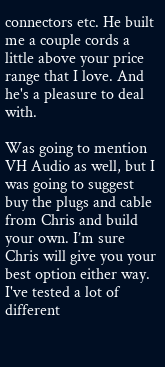connectors etc. He built me a couple cords a little above your price range that I love. And he's a pleasure to deal with.

Was going to mention VH Audio as well, but I was going to suggest buy the plugs and cable from Chris and build your own. I’m sure Chris will give you your best option either way.
I've tested a lot of different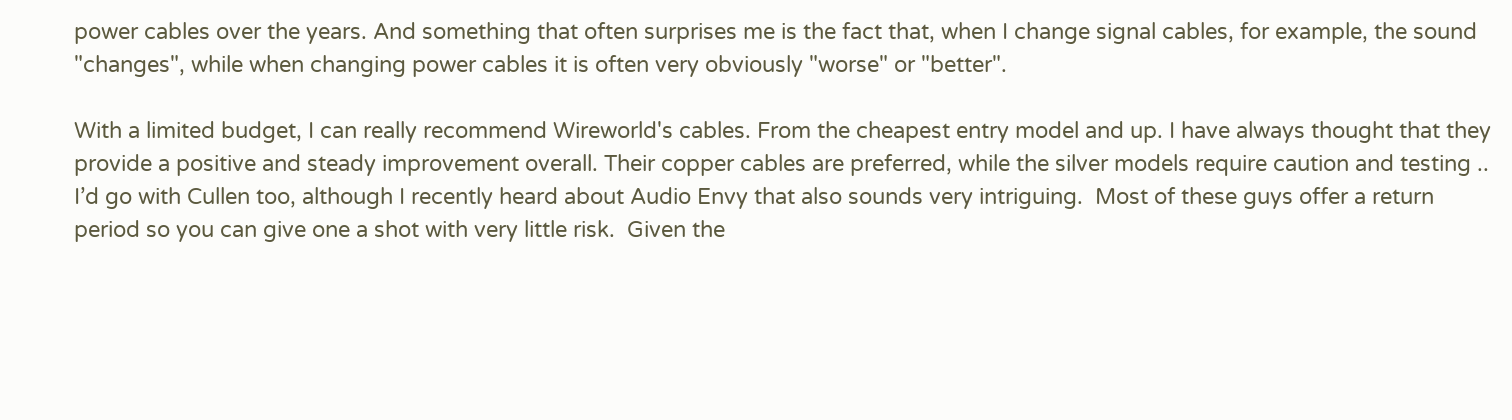power cables over the years. And something that often surprises me is the fact that, when I change signal cables, for example, the sound "changes", while when changing power cables it is often very obviously "worse" or "better".

With a limited budget, I can really recommend Wireworld's cables. From the cheapest entry model and up. I have always thought that they provide a positive and steady improvement overall. Their copper cables are preferred, while the silver models require caution and testing ..
I’d go with Cullen too, although I recently heard about Audio Envy that also sounds very intriguing.  Most of these guys offer a return period so you can give one a shot with very little risk.  Given the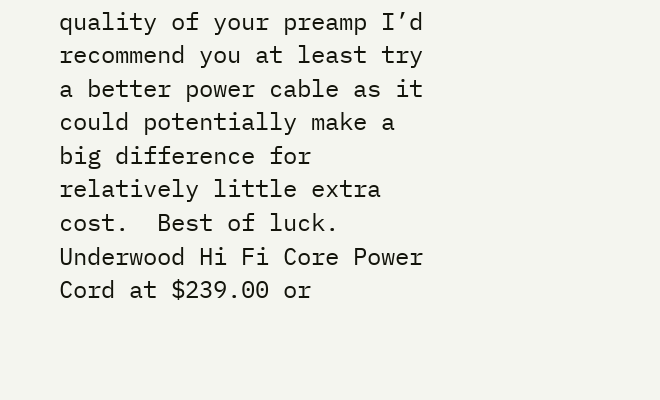quality of your preamp I’d recommend you at least try a better power cable as it could potentially make a big difference for relatively little extra cost.  Best of luck.
Underwood Hi Fi Core Power Cord at $239.00 or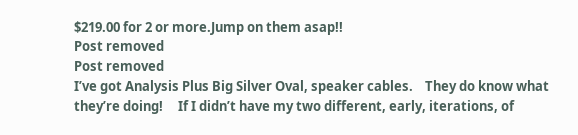$219.00 for 2 or more.Jump on them asap!!
Post removed
Post removed
I’ve got Analysis Plus Big Silver Oval, speaker cables.    They do know what they’re doing!     If I didn’t have my two different, early, iterations, of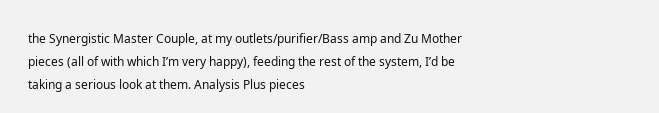the Synergistic Master Couple, at my outlets/purifier/Bass amp and Zu Mother pieces (all of with which I’m very happy), feeding the rest of the system, I’d be taking a serious look at them. Analysis Plus pieces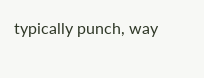typically punch, way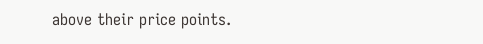above their price points.